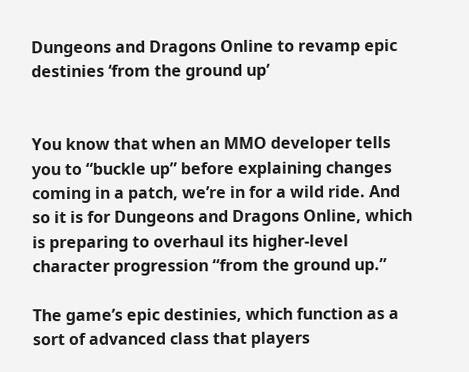Dungeons and Dragons Online to revamp epic destinies ‘from the ground up’


You know that when an MMO developer tells you to “buckle up” before explaining changes coming in a patch, we’re in for a wild ride. And so it is for Dungeons and Dragons Online, which is preparing to overhaul its higher-level character progression “from the ground up.”

The game’s epic destinies, which function as a sort of advanced class that players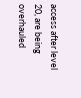access after level 20, are being overhauled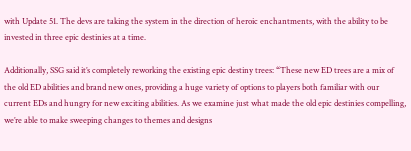with Update 51. The devs are taking the system in the direction of heroic enchantments, with the ability to be invested in three epic destinies at a time.

Additionally, SSG said it’s completely reworking the existing epic destiny trees: “These new ED trees are a mix of the old ED abilities and brand new ones, providing a huge variety of options to players both familiar with our current EDs and hungry for new exciting abilities. As we examine just what made the old epic destinies compelling, we’re able to make sweeping changes to themes and designs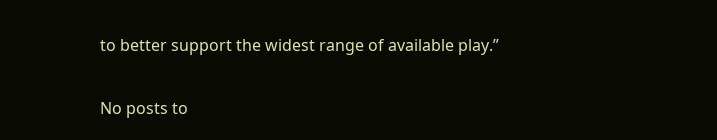to better support the widest range of available play.”


No posts to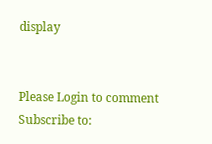display


Please Login to comment
Subscribe to: